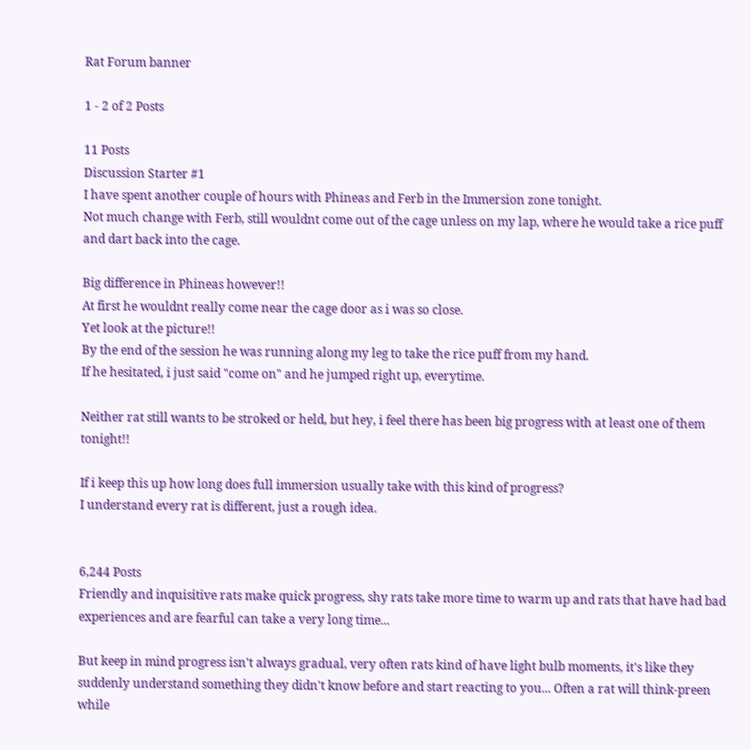Rat Forum banner

1 - 2 of 2 Posts

11 Posts
Discussion Starter #1
I have spent another couple of hours with Phineas and Ferb in the Immersion zone tonight.
Not much change with Ferb, still wouldnt come out of the cage unless on my lap, where he would take a rice puff and dart back into the cage.

Big difference in Phineas however!!
At first he wouldnt really come near the cage door as i was so close.
Yet look at the picture!!
By the end of the session he was running along my leg to take the rice puff from my hand.
If he hesitated, i just said "come on" and he jumped right up, everytime.

Neither rat still wants to be stroked or held, but hey, i feel there has been big progress with at least one of them tonight!!

If i keep this up how long does full immersion usually take with this kind of progress?
I understand every rat is different, just a rough idea.


6,244 Posts
Friendly and inquisitive rats make quick progress, shy rats take more time to warm up and rats that have had bad experiences and are fearful can take a very long time...

But keep in mind progress isn't always gradual, very often rats kind of have light bulb moments, it's like they suddenly understand something they didn't know before and start reacting to you... Often a rat will think-preen while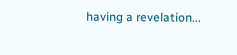having a revelation...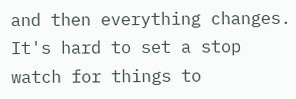and then everything changes. It's hard to set a stop watch for things to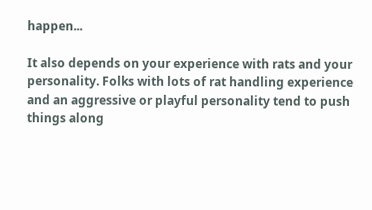happen...

It also depends on your experience with rats and your personality. Folks with lots of rat handling experience and an aggressive or playful personality tend to push things along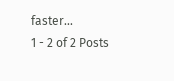faster...
1 - 2 of 2 Posts